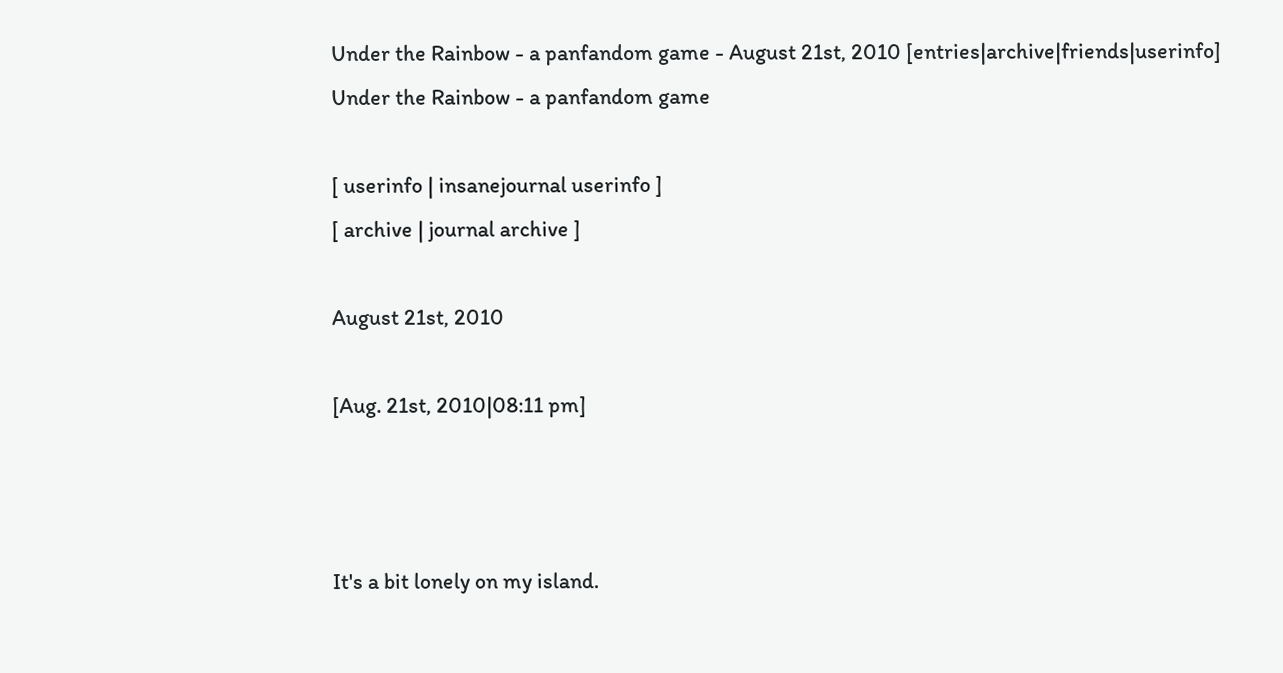Under the Rainbow - a panfandom game - August 21st, 2010 [entries|archive|friends|userinfo]
Under the Rainbow - a panfandom game

[ userinfo | insanejournal userinfo ]
[ archive | journal archive ]

August 21st, 2010

[Aug. 21st, 2010|08:11 pm]



It's a bit lonely on my island.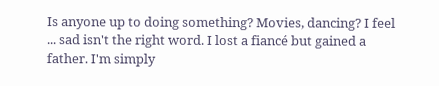Is anyone up to doing something? Movies, dancing? I feel ... sad isn't the right word. I lost a fiancé but gained a father. I'm simply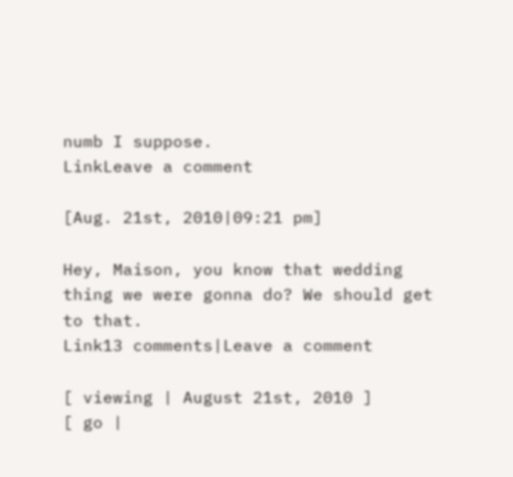numb I suppose.
LinkLeave a comment

[Aug. 21st, 2010|09:21 pm]

Hey, Maison, you know that wedding thing we were gonna do? We should get to that.
Link13 comments|Leave a comment

[ viewing | August 21st, 2010 ]
[ go |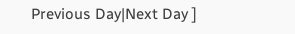Previous Day|Next Day ]